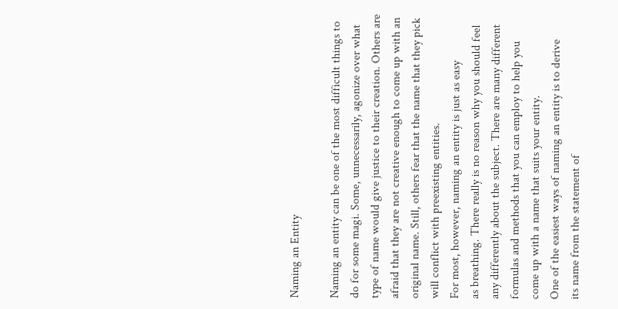Naming an Entity

Naming an entity can be one of the most difficult things to
do for some magi. Some, unnecessarily, agonize over what
type of name would give justice to their creation. Others are
afraid that they are not creative enough to come up with an
original name. Still, others fear that the name that they pick
will conflict with preexisting entities.
For most, however, naming an entity is just as easy
as breathing. There really is no reason why you should feel
any differently about the subject. There are many different
formulas and methods that you can employ to help you
come up with a name that suits your entity.
One of the easiest ways of naming an entity is to derive
its name from the statement of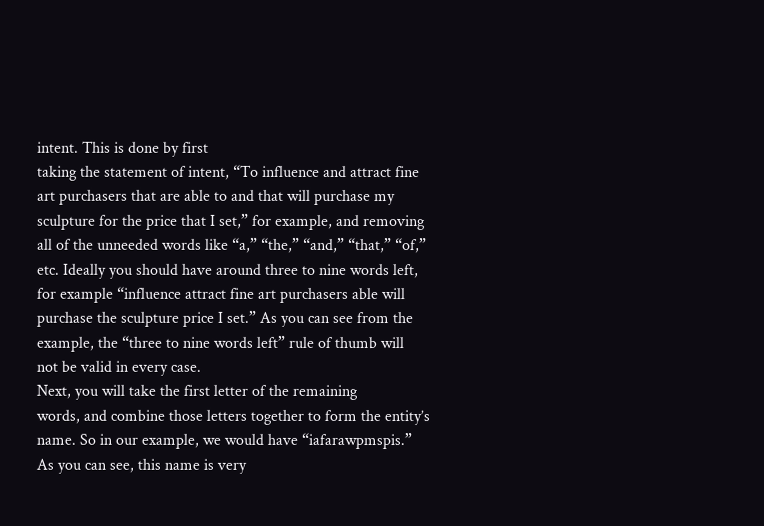intent. This is done by first
taking the statement of intent, “To influence and attract fine
art purchasers that are able to and that will purchase my
sculpture for the price that I set,” for example, and removing
all of the unneeded words like “a,” “the,” “and,” “that,” “of,”
etc. Ideally you should have around three to nine words left,
for example “influence attract fine art purchasers able will
purchase the sculpture price I set.” As you can see from the
example, the “three to nine words left” rule of thumb will
not be valid in every case.
Next, you will take the first letter of the remaining
words, and combine those letters together to form the entity’s
name. So in our example, we would have “iafarawpmspis.”
As you can see, this name is very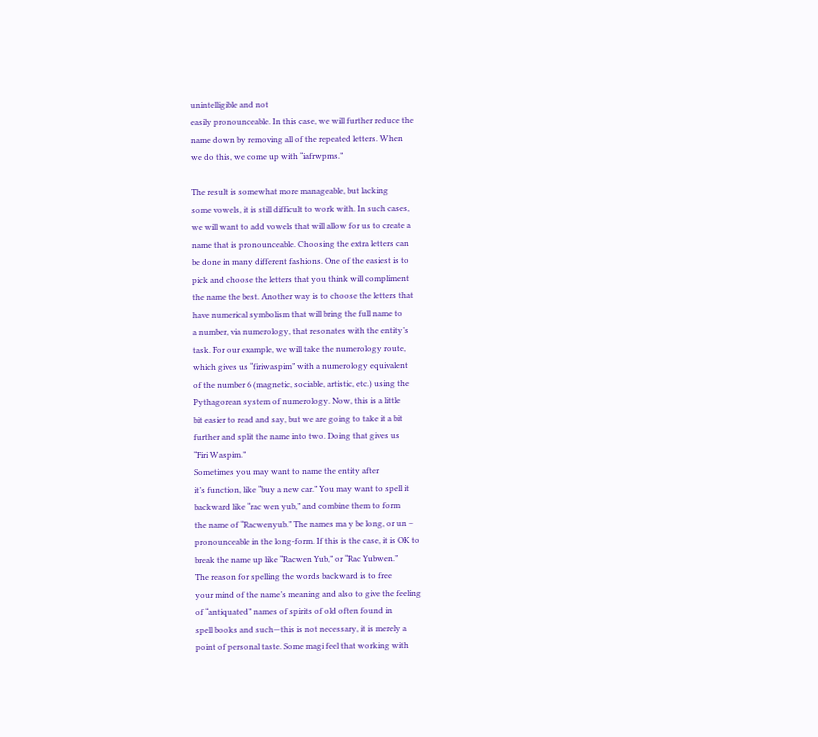unintelligible and not
easily pronounceable. In this case, we will further reduce the
name down by removing all of the repeated letters. When
we do this, we come up with “iafrwpms.”

The result is somewhat more manageable, but lacking
some vowels, it is still difficult to work with. In such cases,
we will want to add vowels that will allow for us to create a
name that is pronounceable. Choosing the extra letters can
be done in many different fashions. One of the easiest is to
pick and choose the letters that you think will compliment
the name the best. Another way is to choose the letters that
have numerical symbolism that will bring the full name to
a number, via numerology, that resonates with the entity’s
task. For our example, we will take the numerology route,
which gives us “firiwaspim” with a numerology equivalent
of the number 6 (magnetic, sociable, artistic, etc.) using the
Pythagorean system of numerology. Now, this is a little
bit easier to read and say, but we are going to take it a bit
further and split the name into two. Doing that gives us
“Firi Waspim.”
Sometimes you may want to name the entity after
it’s function, like “buy a new car.” You may want to spell it
backward like “rac wen yub,” and combine them to form
the name of “Racwenyub.” The names ma y be long, or un –
pronounceable in the long-form. If this is the case, it is OK to
break the name up like “Racwen Yub,” or “Rac Yubwen.”
The reason for spelling the words backward is to free
your mind of the name’s meaning and also to give the feeling
of “antiquated” names of spirits of old often found in
spell books and such—this is not necessary, it is merely a
point of personal taste. Some magi feel that working with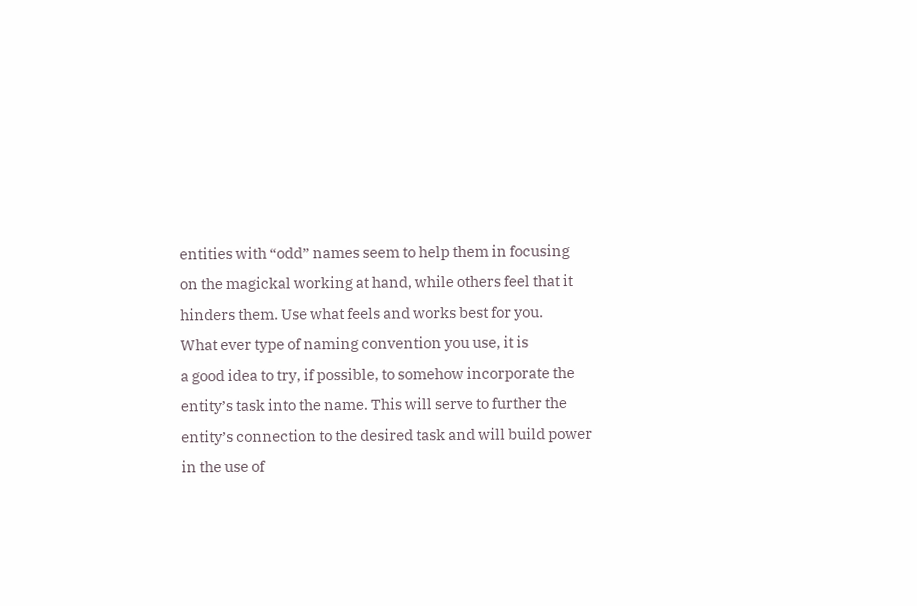entities with “odd” names seem to help them in focusing
on the magickal working at hand, while others feel that it
hinders them. Use what feels and works best for you.
What ever type of naming convention you use, it is
a good idea to try, if possible, to somehow incorporate the
entity’s task into the name. This will serve to further the
entity’s connection to the desired task and will build power
in the use of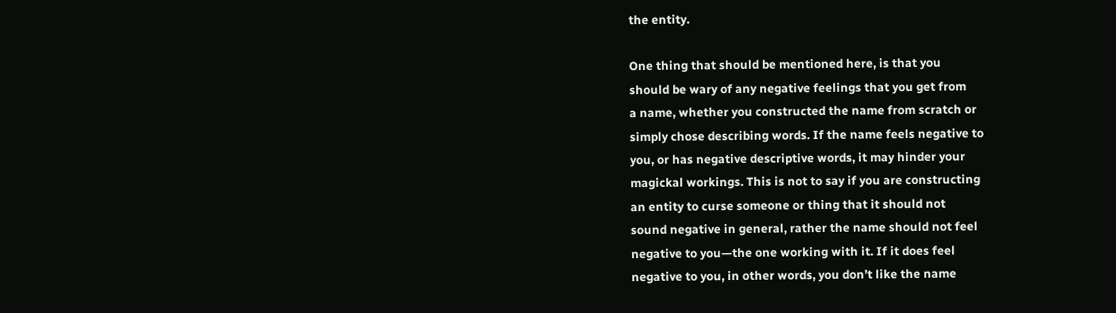the entity.

One thing that should be mentioned here, is that you
should be wary of any negative feelings that you get from
a name, whether you constructed the name from scratch or
simply chose describing words. If the name feels negative to
you, or has negative descriptive words, it may hinder your
magickal workings. This is not to say if you are constructing
an entity to curse someone or thing that it should not
sound negative in general, rather the name should not feel
negative to you—the one working with it. If it does feel
negative to you, in other words, you don’t like the name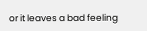or it leaves a bad feeling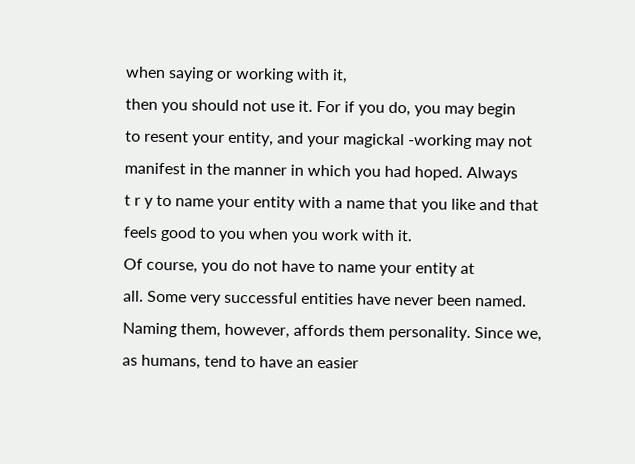when saying or working with it,
then you should not use it. For if you do, you may begin
to resent your entity, and your magickal -working may not
manifest in the manner in which you had hoped. Always
t r y to name your entity with a name that you like and that
feels good to you when you work with it.
Of course, you do not have to name your entity at
all. Some very successful entities have never been named.
Naming them, however, affords them personality. Since we,
as humans, tend to have an easier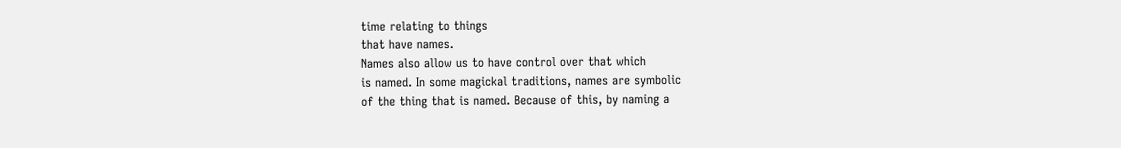time relating to things
that have names.
Names also allow us to have control over that which
is named. In some magickal traditions, names are symbolic
of the thing that is named. Because of this, by naming a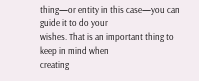thing—or entity in this case—you can guide it to do your
wishes. That is an important thing to keep in mind when
creating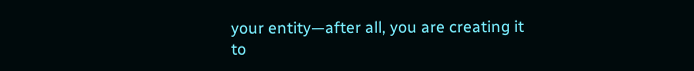your entity—after all, you are creating it to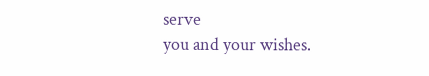serve
you and your wishes.